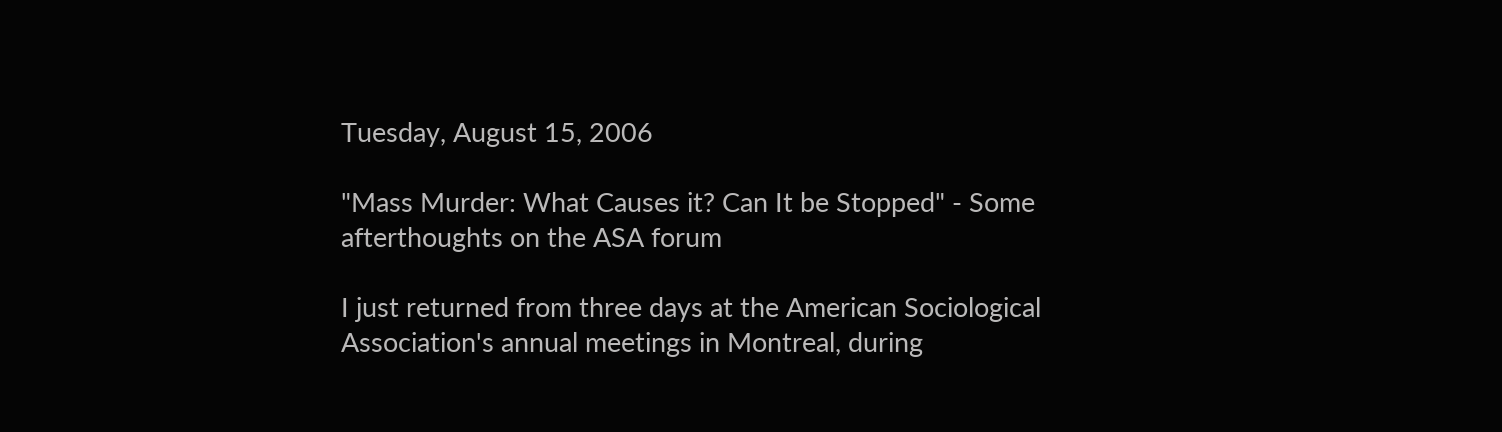Tuesday, August 15, 2006

"Mass Murder: What Causes it? Can It be Stopped" - Some afterthoughts on the ASA forum

I just returned from three days at the American Sociological Association's annual meetings in Montreal, during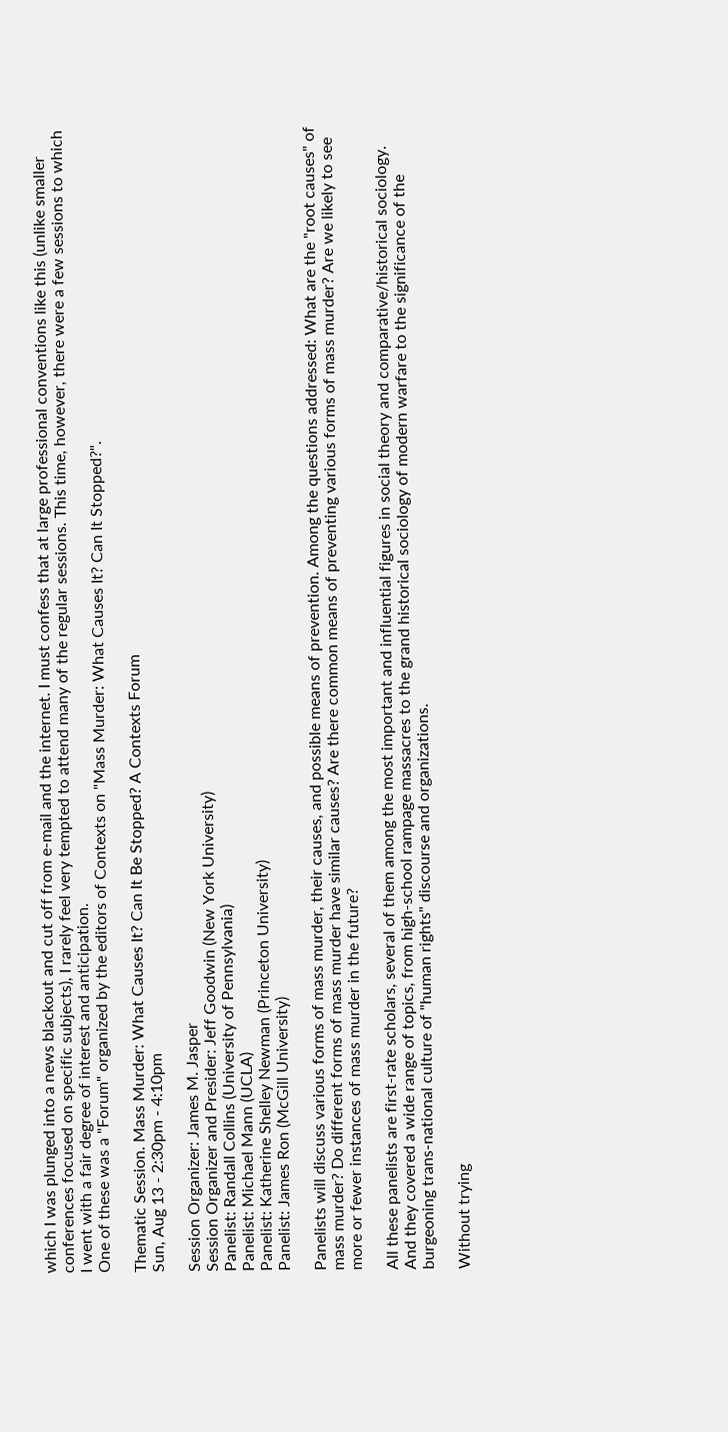which I was plunged into a news blackout and cut off from e-mail and the internet. I must confess that at large professional conventions like this (unlike smaller conferences focused on specific subjects), I rarely feel very tempted to attend many of the regular sessions. This time, however, there were a few sessions to which I went with a fair degree of interest and anticipation.
One of these was a "Forum" organized by the editors of Contexts on "Mass Murder: What Causes It? Can It Stopped?".

Thematic Session. Mass Murder: What Causes It? Can It Be Stopped? A Contexts Forum
Sun, Aug 13 - 2:30pm - 4:10pm

Session Organizer: James M. Jasper
Session Organizer and Presider: Jeff Goodwin (New York University)
Panelist: Randall Collins (University of Pennsylvania)
Panelist: Michael Mann (UCLA)
Panelist: Katherine Shelley Newman (Princeton University)
Panelist: James Ron (McGill University)

Panelists will discuss various forms of mass murder, their causes, and possible means of prevention. Among the questions addressed: What are the "root causes" of mass murder? Do different forms of mass murder have similar causes? Are there common means of preventing various forms of mass murder? Are we likely to see more or fewer instances of mass murder in the future?

All these panelists are first-rate scholars, several of them among the most important and influential figures in social theory and comparative/historical sociology. And they covered a wide range of topics, from high-school rampage massacres to the grand historical sociology of modern warfare to the significance of the burgeoning trans-national culture of "human rights" discourse and organizations.

Without trying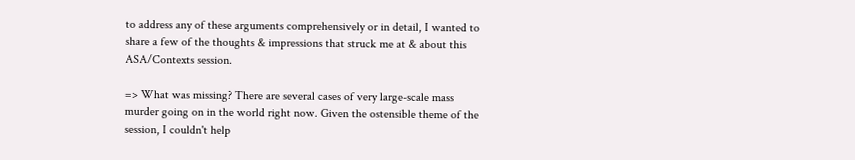to address any of these arguments comprehensively or in detail, I wanted to share a few of the thoughts & impressions that struck me at & about this ASA/Contexts session.

=> What was missing? There are several cases of very large-scale mass murder going on in the world right now. Given the ostensible theme of the session, I couldn't help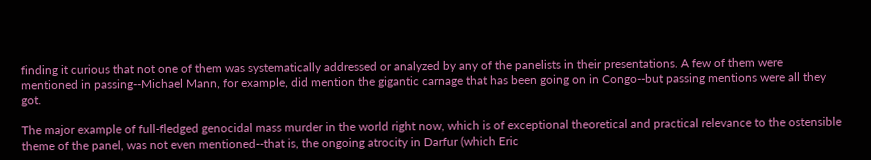finding it curious that not one of them was systematically addressed or analyzed by any of the panelists in their presentations. A few of them were mentioned in passing--Michael Mann, for example, did mention the gigantic carnage that has been going on in Congo--but passing mentions were all they got.

The major example of full-fledged genocidal mass murder in the world right now, which is of exceptional theoretical and practical relevance to the ostensible theme of the panel, was not even mentioned--that is, the ongoing atrocity in Darfur (which Eric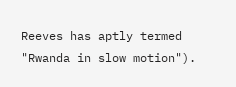Reeves has aptly termed "Rwanda in slow motion").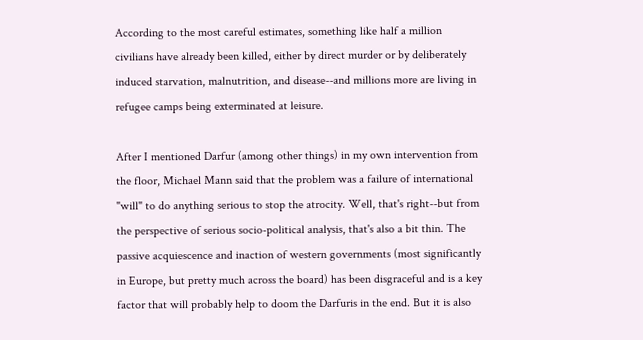According to the most careful estimates, something like half a million civilians have already been killed, either by direct murder or by deliberately induced starvation, malnutrition, and disease--and millions more are living in refugee camps being exterminated at leisure.

After I mentioned Darfur (among other things) in my own intervention from the floor, Michael Mann said that the problem was a failure of international "will" to do anything serious to stop the atrocity. Well, that's right--but from the perspective of serious socio-political analysis, that's also a bit thin. The passive acquiescence and inaction of western governments (most significantly in Europe, but pretty much across the board) has been disgraceful and is a key factor that will probably help to doom the Darfuris in the end. But it is also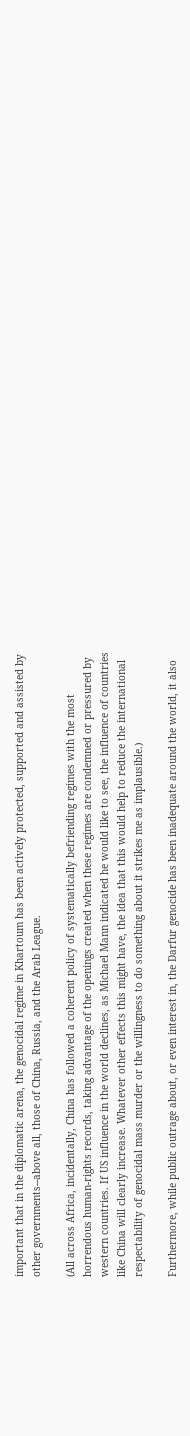important that in the diplomatic arena, the genocidal regime in Khartoum has been actively protected, supported and assisted by other governments--above all, those of China, Russia, and the Arab League.

(All across Africa, incidentally, China has followed a coherent policy of systematically befriending regimes with the most horrendous human-rights records, taking advantage of the openings created when these regimes are condemned or pressured by western countries. If US influence in the world declines, as Michael Mann indicated he would like to see, the influence of countries like China will clearly increase. Whatever other effects this might have, the idea that this would help to reduce the international respectability of genocidal mass murder or the willingness to do something about it strikes me as implausible.)

Furthermore, while public outrage about, or even interest in, the Darfur genocide has been inadequate around the world, it also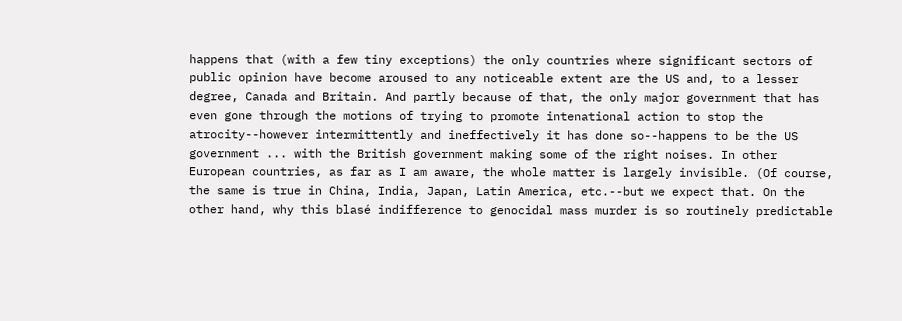happens that (with a few tiny exceptions) the only countries where significant sectors of public opinion have become aroused to any noticeable extent are the US and, to a lesser degree, Canada and Britain. And partly because of that, the only major government that has even gone through the motions of trying to promote intenational action to stop the atrocity--however intermittently and ineffectively it has done so--happens to be the US government ... with the British government making some of the right noises. In other European countries, as far as I am aware, the whole matter is largely invisible. (Of course, the same is true in China, India, Japan, Latin America, etc.--but we expect that. On the other hand, why this blasé indifference to genocidal mass murder is so routinely predictable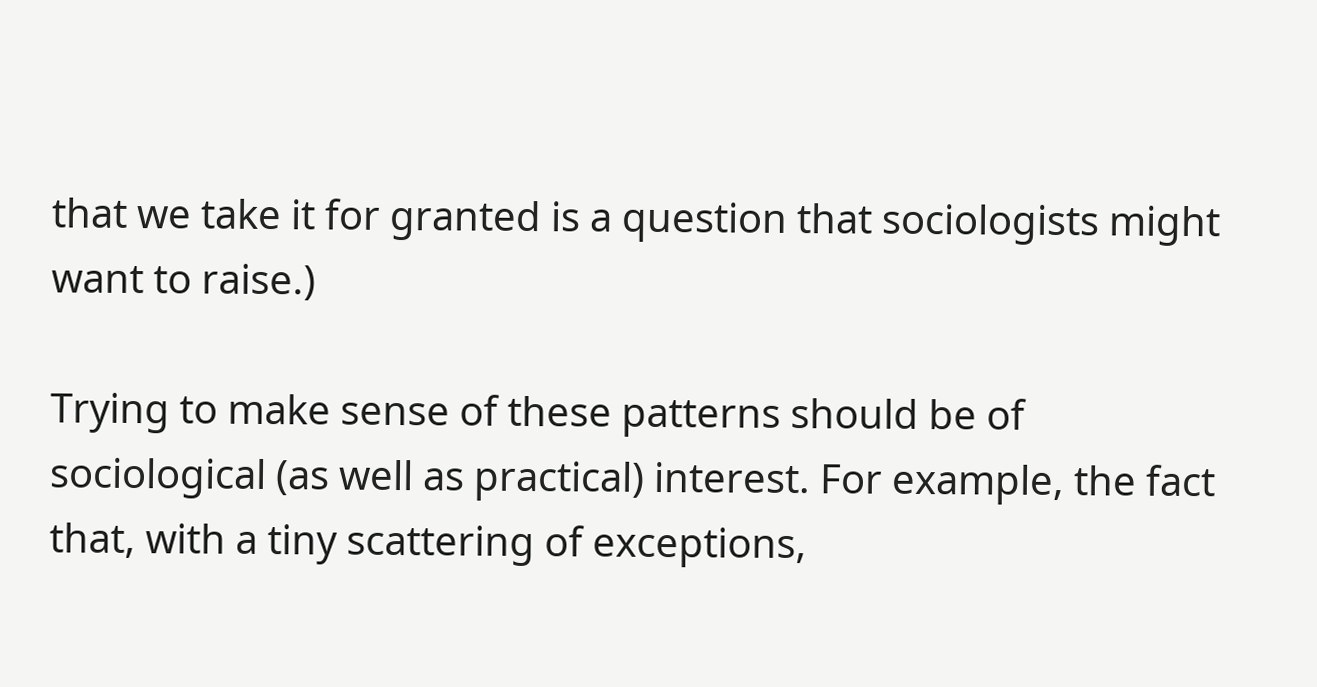that we take it for granted is a question that sociologists might want to raise.)

Trying to make sense of these patterns should be of sociological (as well as practical) interest. For example, the fact that, with a tiny scattering of exceptions,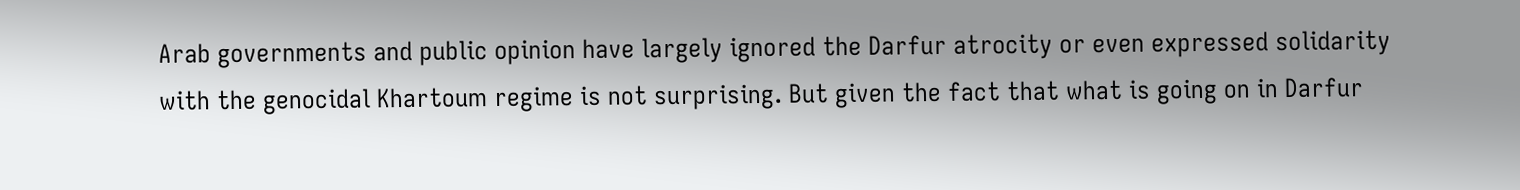Arab governments and public opinion have largely ignored the Darfur atrocity or even expressed solidarity with the genocidal Khartoum regime is not surprising. But given the fact that what is going on in Darfur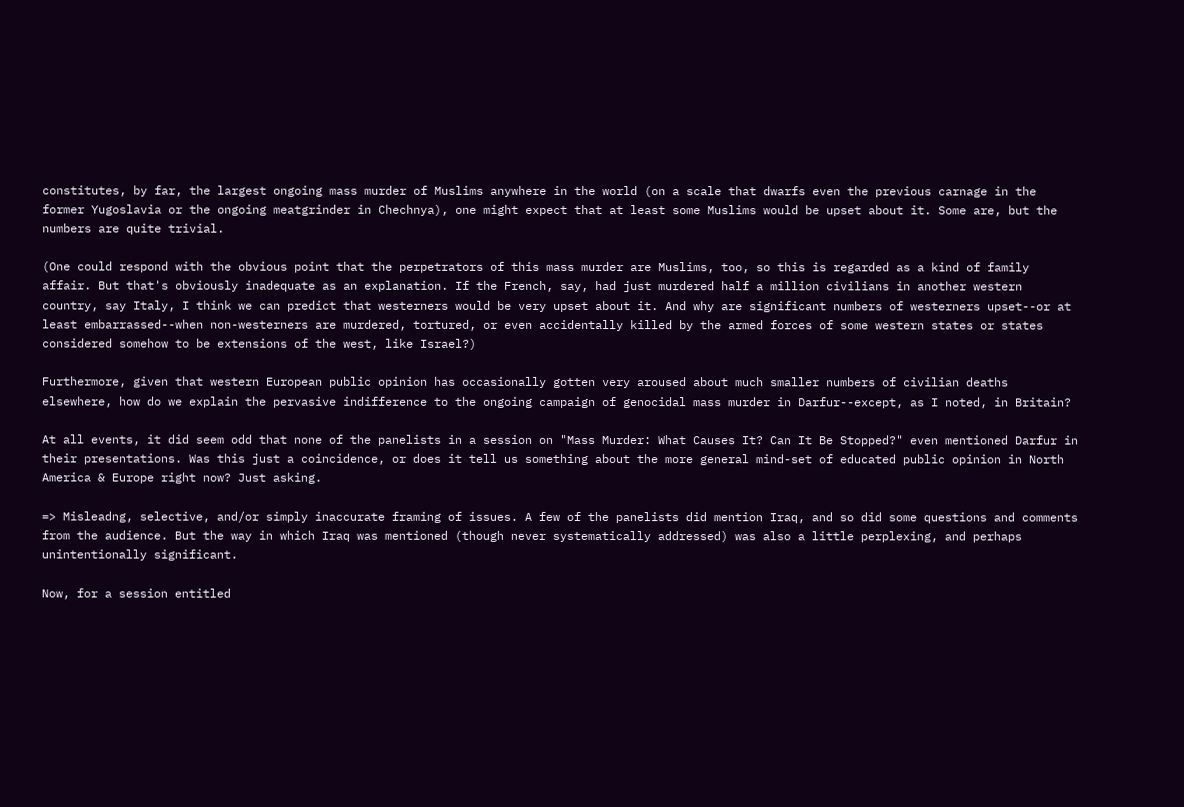constitutes, by far, the largest ongoing mass murder of Muslims anywhere in the world (on a scale that dwarfs even the previous carnage in the former Yugoslavia or the ongoing meatgrinder in Chechnya), one might expect that at least some Muslims would be upset about it. Some are, but the numbers are quite trivial.

(One could respond with the obvious point that the perpetrators of this mass murder are Muslims, too, so this is regarded as a kind of family affair. But that's obviously inadequate as an explanation. If the French, say, had just murdered half a million civilians in another western country, say Italy, I think we can predict that westerners would be very upset about it. And why are significant numbers of westerners upset--or at least embarrassed--when non-westerners are murdered, tortured, or even accidentally killed by the armed forces of some western states or states considered somehow to be extensions of the west, like Israel?)

Furthermore, given that western European public opinion has occasionally gotten very aroused about much smaller numbers of civilian deaths elsewhere, how do we explain the pervasive indifference to the ongoing campaign of genocidal mass murder in Darfur--except, as I noted, in Britain?

At all events, it did seem odd that none of the panelists in a session on "Mass Murder: What Causes It? Can It Be Stopped?" even mentioned Darfur in their presentations. Was this just a coincidence, or does it tell us something about the more general mind-set of educated public opinion in North America & Europe right now? Just asking.

=> Misleadng, selective, and/or simply inaccurate framing of issues. A few of the panelists did mention Iraq, and so did some questions and comments from the audience. But the way in which Iraq was mentioned (though never systematically addressed) was also a little perplexing, and perhaps unintentionally significant.

Now, for a session entitled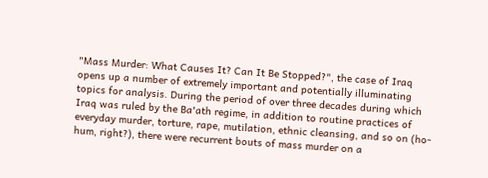"Mass Murder: What Causes It? Can It Be Stopped?", the case of Iraq opens up a number of extremely important and potentially illuminating topics for analysis. During the period of over three decades during which Iraq was ruled by the Ba'ath regime, in addition to routine practices of everyday murder, torture, rape, mutilation, ethnic cleansing, and so on (ho-hum, right?), there were recurrent bouts of mass murder on a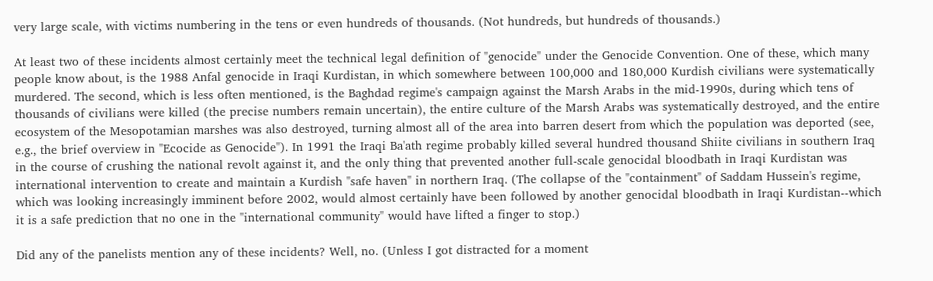very large scale, with victims numbering in the tens or even hundreds of thousands. (Not hundreds, but hundreds of thousands.)

At least two of these incidents almost certainly meet the technical legal definition of "genocide" under the Genocide Convention. One of these, which many people know about, is the 1988 Anfal genocide in Iraqi Kurdistan, in which somewhere between 100,000 and 180,000 Kurdish civilians were systematically murdered. The second, which is less often mentioned, is the Baghdad regime's campaign against the Marsh Arabs in the mid-1990s, during which tens of thousands of civilians were killed (the precise numbers remain uncertain), the entire culture of the Marsh Arabs was systematically destroyed, and the entire ecosystem of the Mesopotamian marshes was also destroyed, turning almost all of the area into barren desert from which the population was deported (see, e.g., the brief overview in "Ecocide as Genocide"). In 1991 the Iraqi Ba'ath regime probably killed several hundred thousand Shiite civilians in southern Iraq in the course of crushing the national revolt against it, and the only thing that prevented another full-scale genocidal bloodbath in Iraqi Kurdistan was international intervention to create and maintain a Kurdish "safe haven" in northern Iraq. (The collapse of the "containment" of Saddam Hussein's regime, which was looking increasingly imminent before 2002, would almost certainly have been followed by another genocidal bloodbath in Iraqi Kurdistan--which it is a safe prediction that no one in the "international community" would have lifted a finger to stop.)

Did any of the panelists mention any of these incidents? Well, no. (Unless I got distracted for a moment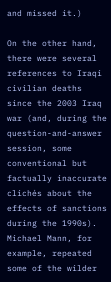and missed it.)

On the other hand, there were several references to Iraqi civilian deaths since the 2003 Iraq war (and, during the question-and-answer session, some conventional but factually inaccurate clichés about the effects of sanctions during the 1990s). Michael Mann, for example, repeated some of the wilder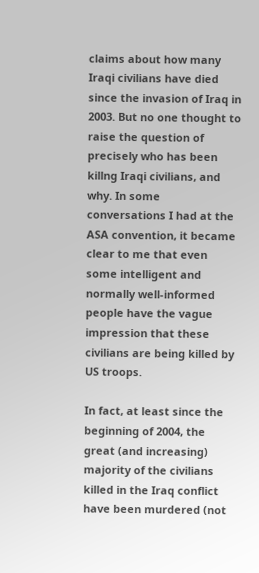claims about how many Iraqi civilians have died since the invasion of Iraq in 2003. But no one thought to raise the question of precisely who has been killng Iraqi civilians, and why. In some conversations I had at the ASA convention, it became clear to me that even some intelligent and normally well-informed people have the vague impression that these civilians are being killed by US troops.

In fact, at least since the beginning of 2004, the great (and increasing) majority of the civilians killed in the Iraq conflict have been murdered (not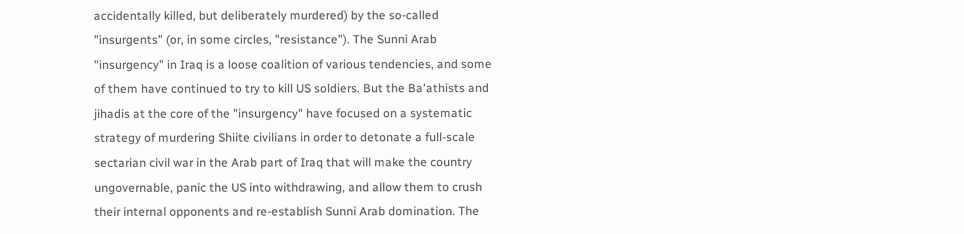accidentally killed, but deliberately murdered) by the so-called "insurgents" (or, in some circles, "resistance"). The Sunni Arab "insurgency" in Iraq is a loose coalition of various tendencies, and some of them have continued to try to kill US soldiers. But the Ba'athists and jihadis at the core of the "insurgency" have focused on a systematic strategy of murdering Shiite civilians in order to detonate a full-scale sectarian civil war in the Arab part of Iraq that will make the country ungovernable, panic the US into withdrawing, and allow them to crush their internal opponents and re-establish Sunni Arab domination. The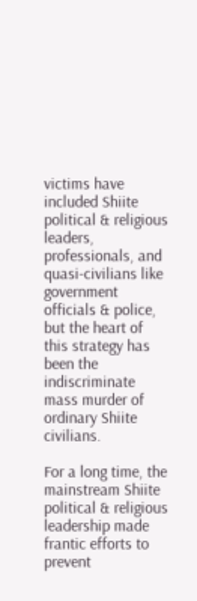victims have included Shiite political & religious leaders, professionals, and quasi-civilians like government officials & police, but the heart of this strategy has been the indiscriminate mass murder of ordinary Shiite civilians.

For a long time, the mainstream Shiite political & religious leadership made frantic efforts to prevent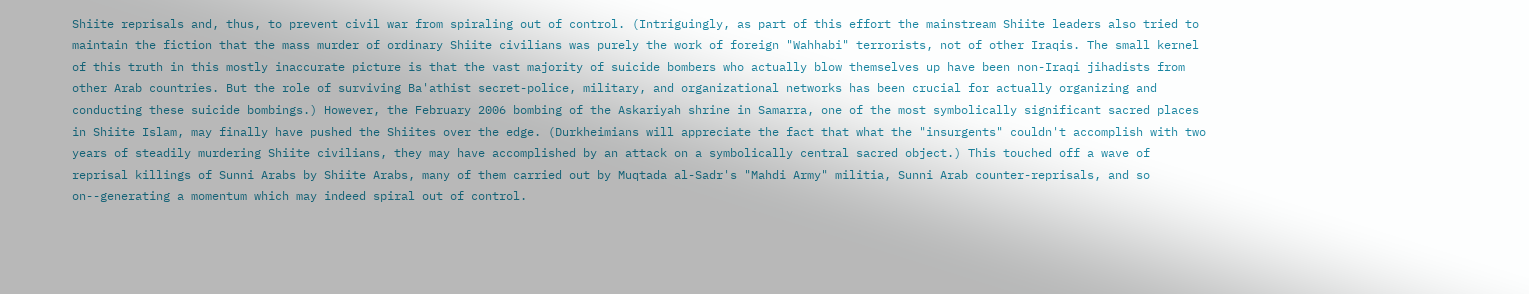Shiite reprisals and, thus, to prevent civil war from spiraling out of control. (Intriguingly, as part of this effort the mainstream Shiite leaders also tried to maintain the fiction that the mass murder of ordinary Shiite civilians was purely the work of foreign "Wahhabi" terrorists, not of other Iraqis. The small kernel of this truth in this mostly inaccurate picture is that the vast majority of suicide bombers who actually blow themselves up have been non-Iraqi jihadists from other Arab countries. But the role of surviving Ba'athist secret-police, military, and organizational networks has been crucial for actually organizing and conducting these suicide bombings.) However, the February 2006 bombing of the Askariyah shrine in Samarra, one of the most symbolically significant sacred places in Shiite Islam, may finally have pushed the Shiites over the edge. (Durkheimians will appreciate the fact that what the "insurgents" couldn't accomplish with two years of steadily murdering Shiite civilians, they may have accomplished by an attack on a symbolically central sacred object.) This touched off a wave of reprisal killings of Sunni Arabs by Shiite Arabs, many of them carried out by Muqtada al-Sadr's "Mahdi Army" militia, Sunni Arab counter-reprisals, and so on--generating a momentum which may indeed spiral out of control.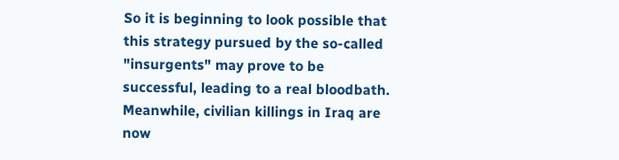So it is beginning to look possible that this strategy pursued by the so-called "insurgents" may prove to be successful, leading to a real bloodbath. Meanwhile, civilian killings in Iraq are now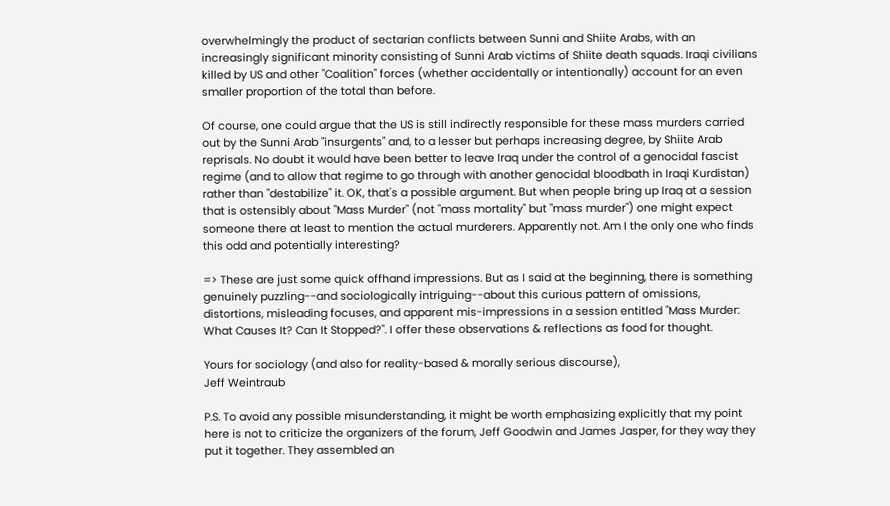overwhelmingly the product of sectarian conflicts between Sunni and Shiite Arabs, with an increasingly significant minority consisting of Sunni Arab victims of Shiite death squads. Iraqi civilians killed by US and other "Coalition" forces (whether accidentally or intentionally) account for an even smaller proportion of the total than before.

Of course, one could argue that the US is still indirectly responsible for these mass murders carried out by the Sunni Arab "insurgents" and, to a lesser but perhaps increasing degree, by Shiite Arab reprisals. No doubt it would have been better to leave Iraq under the control of a genocidal fascist regime (and to allow that regime to go through with another genocidal bloodbath in Iraqi Kurdistan) rather than "destabilize" it. OK, that's a possible argument. But when people bring up Iraq at a session that is ostensibly about "Mass Murder" (not "mass mortality" but "mass murder") one might expect someone there at least to mention the actual murderers. Apparently not. Am I the only one who finds this odd and potentially interesting?

=> These are just some quick offhand impressions. But as I said at the beginning, there is something genuinely puzzling--and sociologically intriguing--about this curious pattern of omissions, distortions, misleading focuses, and apparent mis-impressions in a session entitled "Mass Murder: What Causes It? Can It Stopped?". I offer these observations & reflections as food for thought.

Yours for sociology (and also for reality-based & morally serious discourse),
Jeff Weintraub

P.S. To avoid any possible misunderstanding, it might be worth emphasizing explicitly that my point here is not to criticize the organizers of the forum, Jeff Goodwin and James Jasper, for they way they put it together. They assembled an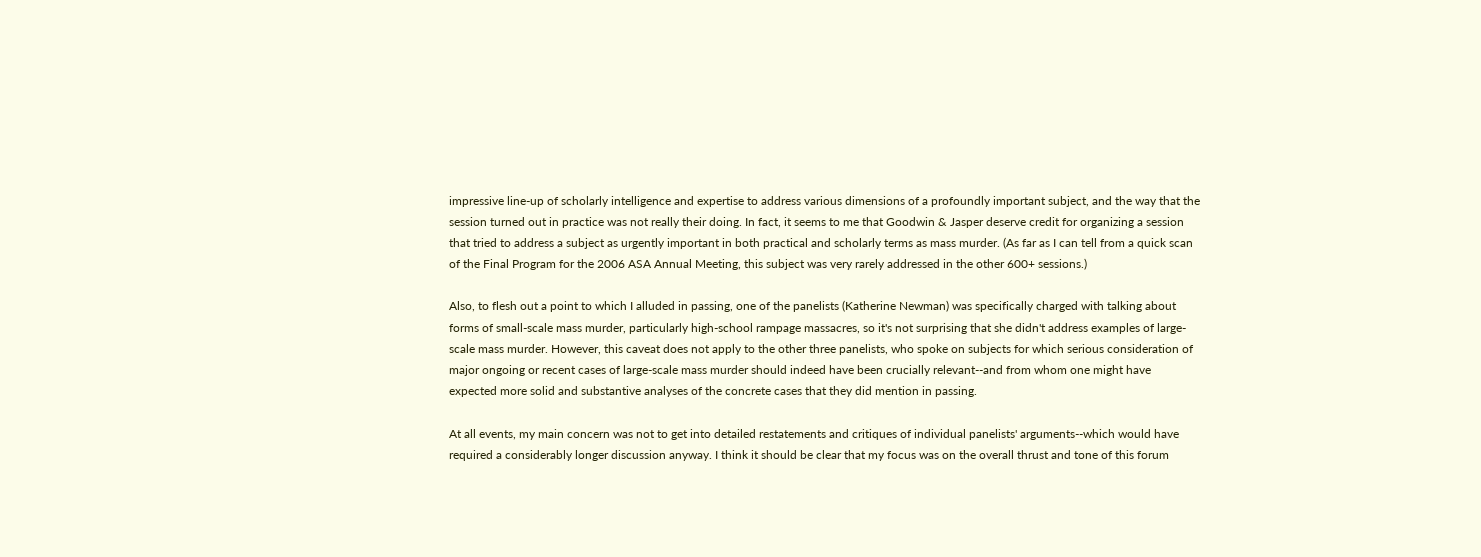impressive line-up of scholarly intelligence and expertise to address various dimensions of a profoundly important subject, and the way that the session turned out in practice was not really their doing. In fact, it seems to me that Goodwin & Jasper deserve credit for organizing a session that tried to address a subject as urgently important in both practical and scholarly terms as mass murder. (As far as I can tell from a quick scan of the Final Program for the 2006 ASA Annual Meeting, this subject was very rarely addressed in the other 600+ sessions.)

Also, to flesh out a point to which I alluded in passing, one of the panelists (Katherine Newman) was specifically charged with talking about forms of small-scale mass murder, particularly high-school rampage massacres, so it's not surprising that she didn't address examples of large-scale mass murder. However, this caveat does not apply to the other three panelists, who spoke on subjects for which serious consideration of major ongoing or recent cases of large-scale mass murder should indeed have been crucially relevant--and from whom one might have expected more solid and substantive analyses of the concrete cases that they did mention in passing.

At all events, my main concern was not to get into detailed restatements and critiques of individual panelists' arguments--which would have required a considerably longer discussion anyway. I think it should be clear that my focus was on the overall thrust and tone of this forum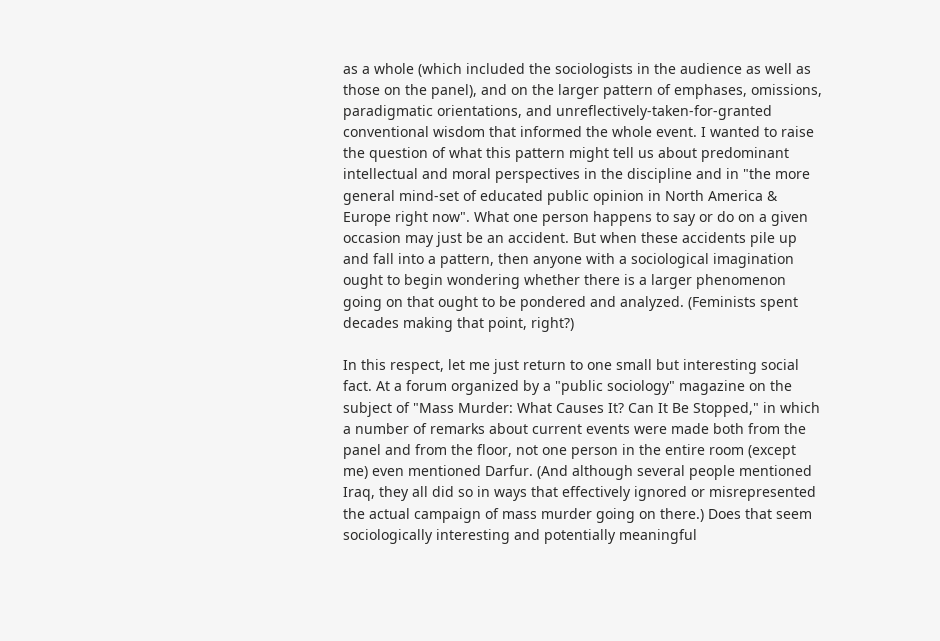as a whole (which included the sociologists in the audience as well as those on the panel), and on the larger pattern of emphases, omissions, paradigmatic orientations, and unreflectively-taken-for-granted conventional wisdom that informed the whole event. I wanted to raise the question of what this pattern might tell us about predominant intellectual and moral perspectives in the discipline and in "the more general mind-set of educated public opinion in North America & Europe right now". What one person happens to say or do on a given occasion may just be an accident. But when these accidents pile up and fall into a pattern, then anyone with a sociological imagination ought to begin wondering whether there is a larger phenomenon going on that ought to be pondered and analyzed. (Feminists spent decades making that point, right?)

In this respect, let me just return to one small but interesting social fact. At a forum organized by a "public sociology" magazine on the subject of "Mass Murder: What Causes It? Can It Be Stopped," in which a number of remarks about current events were made both from the panel and from the floor, not one person in the entire room (except me) even mentioned Darfur. (And although several people mentioned Iraq, they all did so in ways that effectively ignored or misrepresented the actual campaign of mass murder going on there.) Does that seem sociologically interesting and potentially meaningful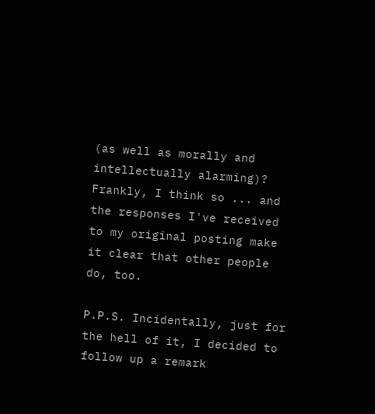(as well as morally and intellectually alarming)? Frankly, I think so ... and the responses I've received to my original posting make it clear that other people do, too.

P.P.S. Incidentally, just for the hell of it, I decided to follow up a remark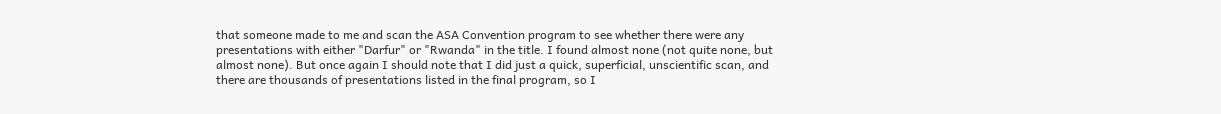that someone made to me and scan the ASA Convention program to see whether there were any presentations with either "Darfur" or "Rwanda" in the title. I found almost none (not quite none, but almost none). But once again I should note that I did just a quick, superficial, unscientific scan, and there are thousands of presentations listed in the final program, so I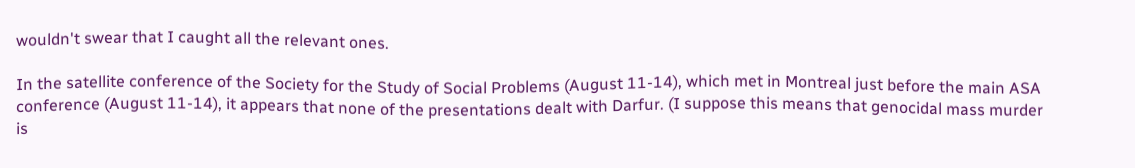wouldn't swear that I caught all the relevant ones.

In the satellite conference of the Society for the Study of Social Problems (August 11-14), which met in Montreal just before the main ASA conference (August 11-14), it appears that none of the presentations dealt with Darfur. (I suppose this means that genocidal mass murder is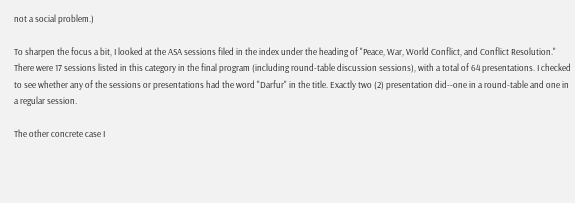not a social problem.)

To sharpen the focus a bit, I looked at the ASA sessions filed in the index under the heading of "Peace, War, World Conflict, and Conflict Resolution." There were 17 sessions listed in this category in the final program (including round-table discussion sessions), with a total of 64 presentations. I checked to see whether any of the sessions or presentations had the word "Darfur" in the title. Exactly two (2) presentation did--one in a round-table and one in a regular session.

The other concrete case I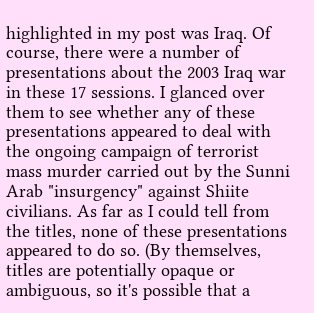highlighted in my post was Iraq. Of course, there were a number of presentations about the 2003 Iraq war in these 17 sessions. I glanced over them to see whether any of these presentations appeared to deal with the ongoing campaign of terrorist mass murder carried out by the Sunni Arab "insurgency" against Shiite civilians. As far as I could tell from the titles, none of these presentations appeared to do so. (By themselves, titles are potentially opaque or ambiguous, so it's possible that a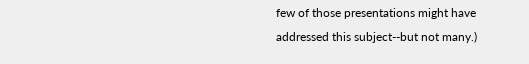few of those presentations might have addressed this subject--but not many.)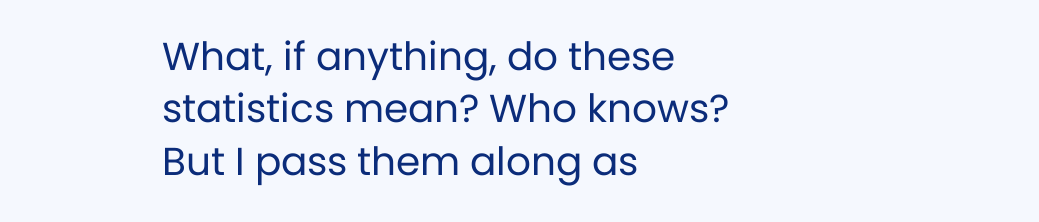What, if anything, do these statistics mean? Who knows? But I pass them along as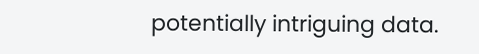potentially intriguing data.